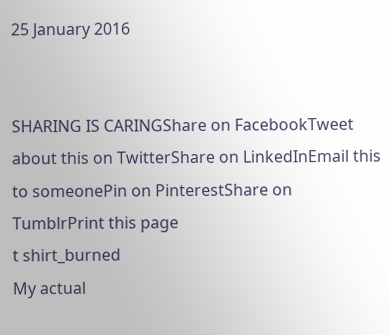25 January 2016


SHARING IS CARINGShare on FacebookTweet about this on TwitterShare on LinkedInEmail this to someonePin on PinterestShare on TumblrPrint this page
t shirt_burned
My actual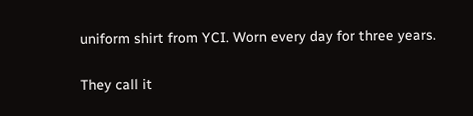uniform shirt from YCI. Worn every day for three years.

They call it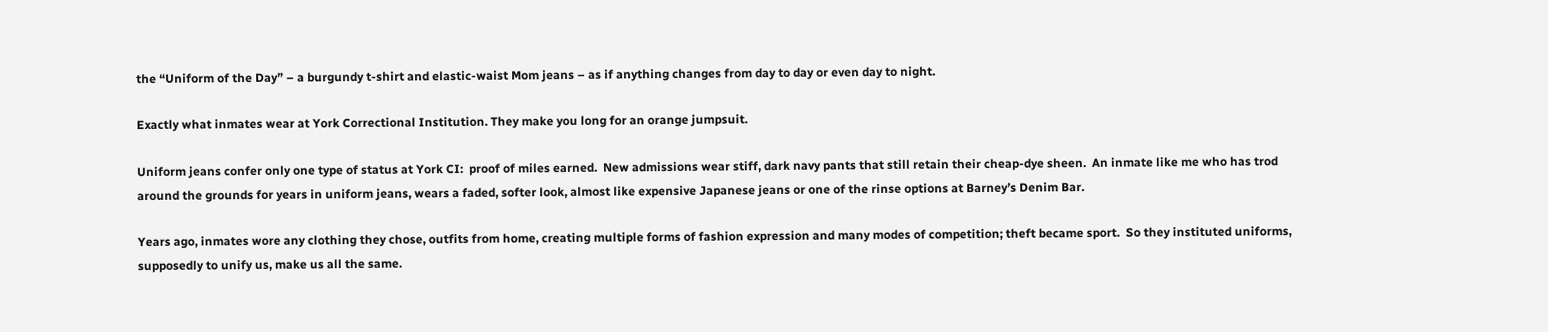the “Uniform of the Day” – a burgundy t-shirt and elastic-waist Mom jeans – as if anything changes from day to day or even day to night.

Exactly what inmates wear at York Correctional Institution. They make you long for an orange jumpsuit.

Uniform jeans confer only one type of status at York CI:  proof of miles earned.  New admissions wear stiff, dark navy pants that still retain their cheap-dye sheen.  An inmate like me who has trod around the grounds for years in uniform jeans, wears a faded, softer look, almost like expensive Japanese jeans or one of the rinse options at Barney’s Denim Bar.

Years ago, inmates wore any clothing they chose, outfits from home, creating multiple forms of fashion expression and many modes of competition; theft became sport.  So they instituted uniforms, supposedly to unify us, make us all the same.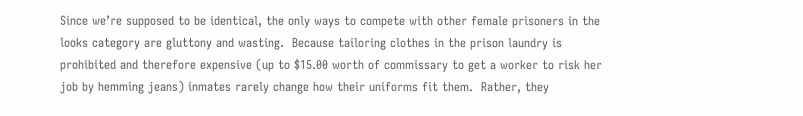Since we’re supposed to be identical, the only ways to compete with other female prisoners in the looks category are gluttony and wasting.  Because tailoring clothes in the prison laundry is prohibited and therefore expensive (up to $15.00 worth of commissary to get a worker to risk her job by hemming jeans) inmates rarely change how their uniforms fit them.  Rather, they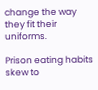change the way they fit their uniforms.

Prison eating habits skew to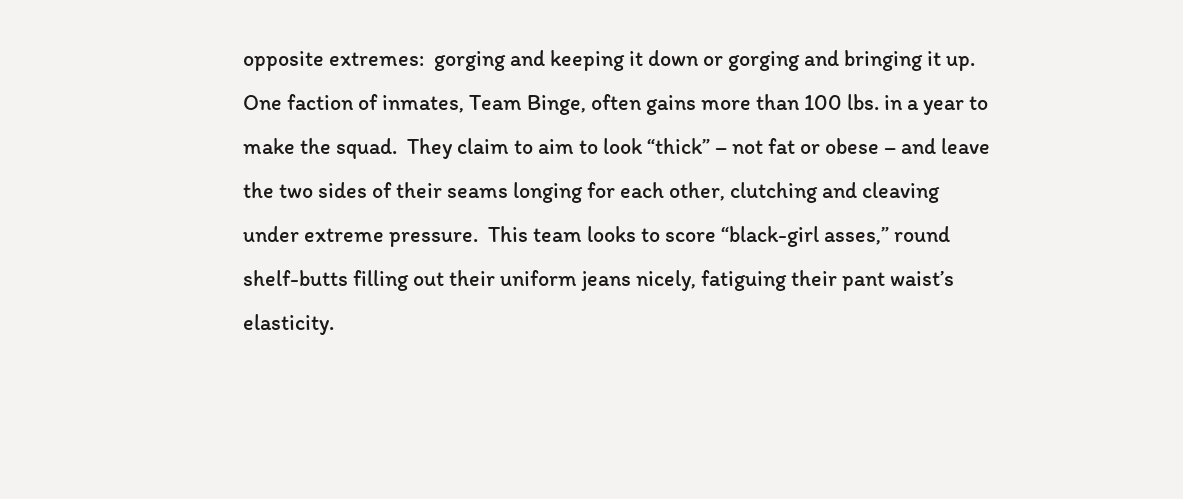opposite extremes:  gorging and keeping it down or gorging and bringing it up.  One faction of inmates, Team Binge, often gains more than 100 lbs. in a year to make the squad.  They claim to aim to look “thick” – not fat or obese – and leave the two sides of their seams longing for each other, clutching and cleaving under extreme pressure.  This team looks to score “black-girl asses,” round shelf-butts filling out their uniform jeans nicely, fatiguing their pant waist’s elasticity.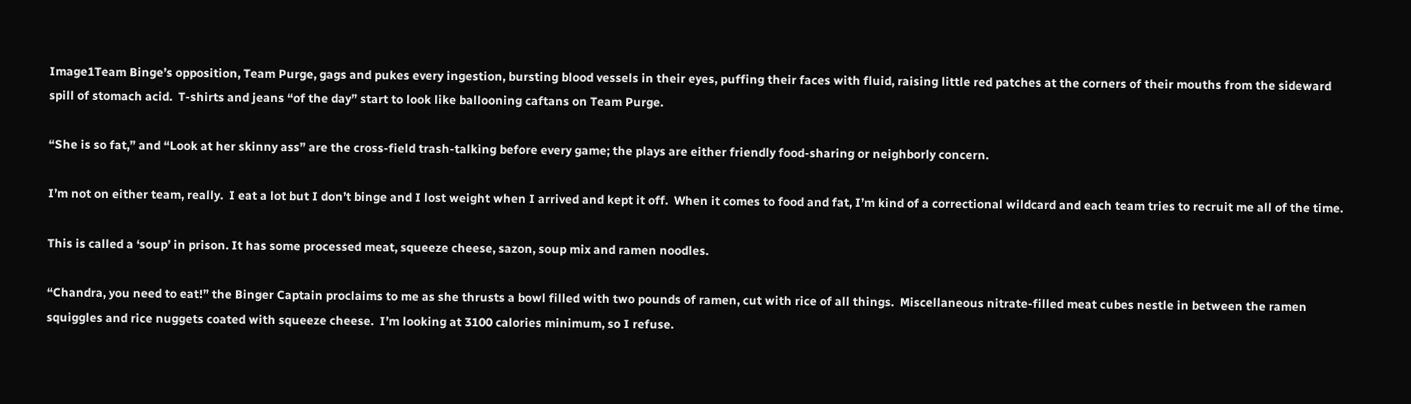Image1Team Binge’s opposition, Team Purge, gags and pukes every ingestion, bursting blood vessels in their eyes, puffing their faces with fluid, raising little red patches at the corners of their mouths from the sideward spill of stomach acid.  T-shirts and jeans “of the day” start to look like ballooning caftans on Team Purge.

“She is so fat,” and “Look at her skinny ass” are the cross-field trash-talking before every game; the plays are either friendly food-sharing or neighborly concern.

I’m not on either team, really.  I eat a lot but I don’t binge and I lost weight when I arrived and kept it off.  When it comes to food and fat, I’m kind of a correctional wildcard and each team tries to recruit me all of the time.

This is called a ‘soup’ in prison. It has some processed meat, squeeze cheese, sazon, soup mix and ramen noodles.

“Chandra, you need to eat!” the Binger Captain proclaims to me as she thrusts a bowl filled with two pounds of ramen, cut with rice of all things.  Miscellaneous nitrate-filled meat cubes nestle in between the ramen squiggles and rice nuggets coated with squeeze cheese.  I’m looking at 3100 calories minimum, so I refuse.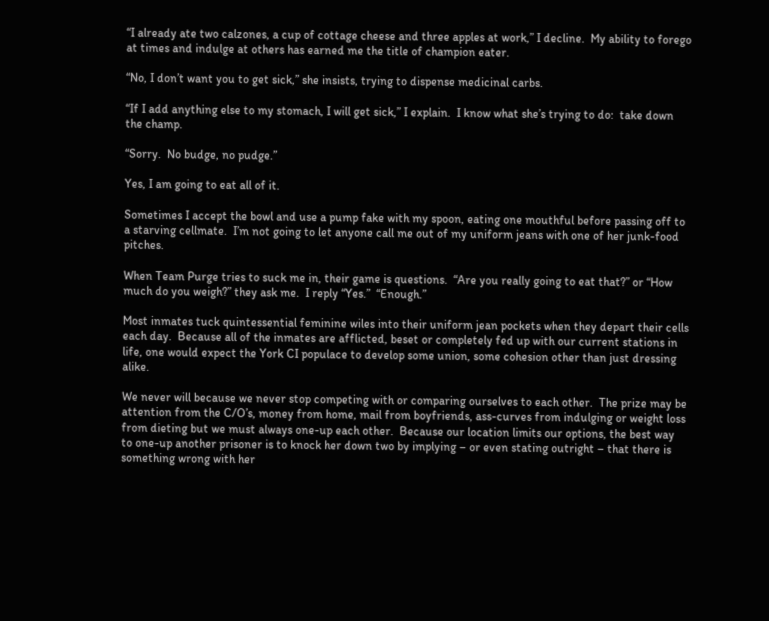“I already ate two calzones, a cup of cottage cheese and three apples at work,” I decline.  My ability to forego at times and indulge at others has earned me the title of champion eater.

“No, I don’t want you to get sick,” she insists, trying to dispense medicinal carbs.

“If I add anything else to my stomach, I will get sick,” I explain.  I know what she’s trying to do:  take down the champ.

“Sorry.  No budge, no pudge.”

Yes, I am going to eat all of it.

Sometimes I accept the bowl and use a pump fake with my spoon, eating one mouthful before passing off to a starving cellmate.  I’m not going to let anyone call me out of my uniform jeans with one of her junk-food pitches.

When Team Purge tries to suck me in, their game is questions.  “Are you really going to eat that?” or “How much do you weigh?” they ask me.  I reply “Yes.”  “Enough.”

Most inmates tuck quintessential feminine wiles into their uniform jean pockets when they depart their cells each day.  Because all of the inmates are afflicted, beset or completely fed up with our current stations in life, one would expect the York CI populace to develop some union, some cohesion other than just dressing alike.

We never will because we never stop competing with or comparing ourselves to each other.  The prize may be attention from the C/O’s, money from home, mail from boyfriends, ass-curves from indulging or weight loss from dieting but we must always one-up each other.  Because our location limits our options, the best way to one-up another prisoner is to knock her down two by implying – or even stating outright – that there is something wrong with her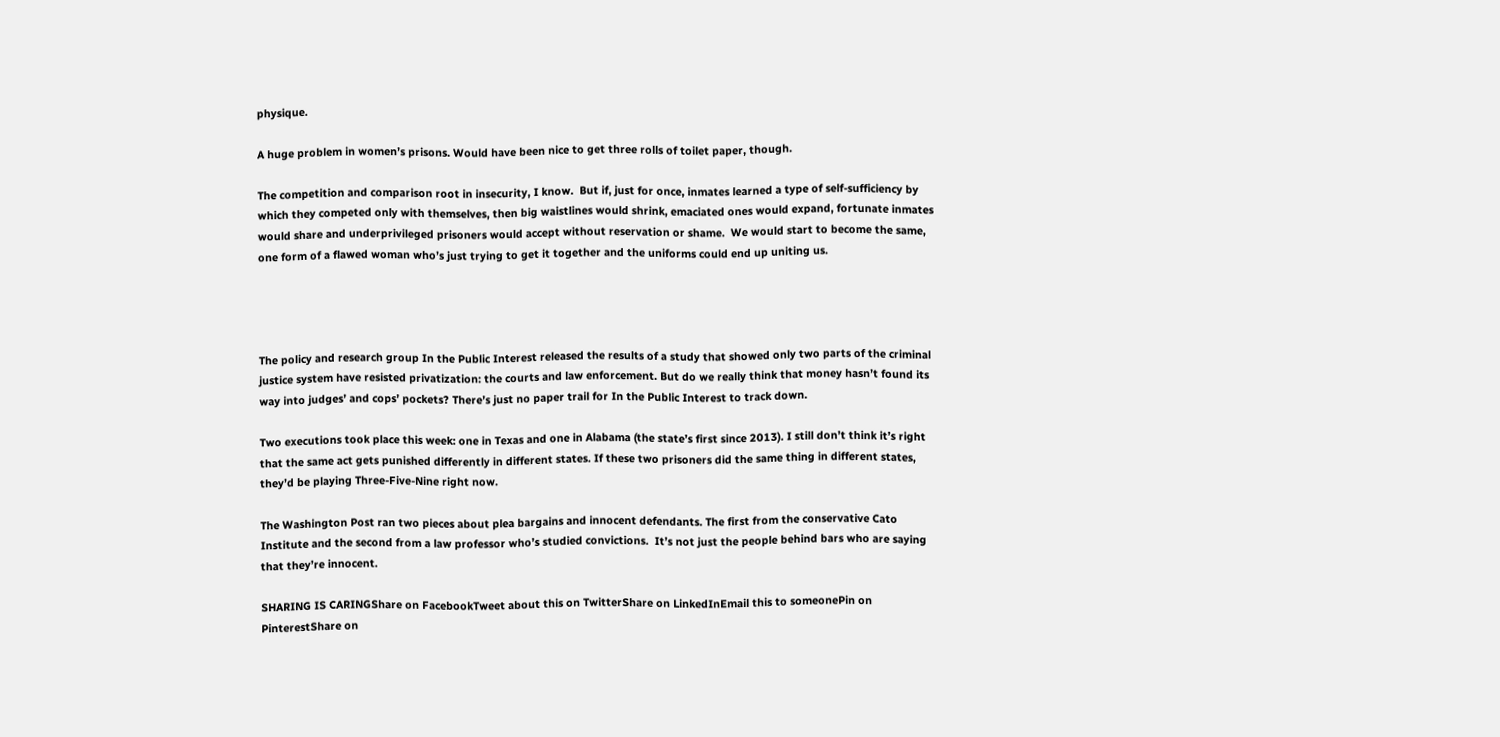physique.

A huge problem in women’s prisons. Would have been nice to get three rolls of toilet paper, though.

The competition and comparison root in insecurity, I know.  But if, just for once, inmates learned a type of self-sufficiency by which they competed only with themselves, then big waistlines would shrink, emaciated ones would expand, fortunate inmates would share and underprivileged prisoners would accept without reservation or shame.  We would start to become the same, one form of a flawed woman who’s just trying to get it together and the uniforms could end up uniting us.




The policy and research group In the Public Interest released the results of a study that showed only two parts of the criminal justice system have resisted privatization: the courts and law enforcement. But do we really think that money hasn’t found its way into judges’ and cops’ pockets? There’s just no paper trail for In the Public Interest to track down.

Two executions took place this week: one in Texas and one in Alabama (the state’s first since 2013). I still don’t think it’s right that the same act gets punished differently in different states. If these two prisoners did the same thing in different states, they’d be playing Three-Five-Nine right now.

The Washington Post ran two pieces about plea bargains and innocent defendants. The first from the conservative Cato Institute and the second from a law professor who’s studied convictions.  It’s not just the people behind bars who are saying that they’re innocent.

SHARING IS CARINGShare on FacebookTweet about this on TwitterShare on LinkedInEmail this to someonePin on PinterestShare on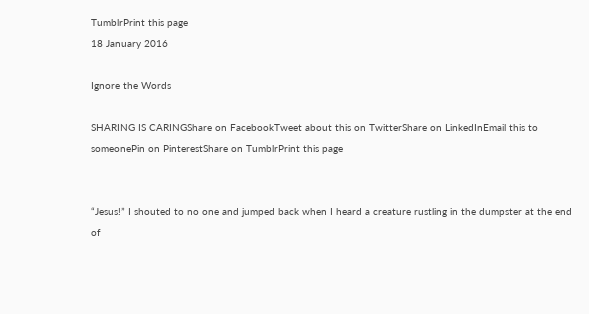TumblrPrint this page
18 January 2016

Ignore the Words

SHARING IS CARINGShare on FacebookTweet about this on TwitterShare on LinkedInEmail this to someonePin on PinterestShare on TumblrPrint this page


“Jesus!” I shouted to no one and jumped back when I heard a creature rustling in the dumpster at the end of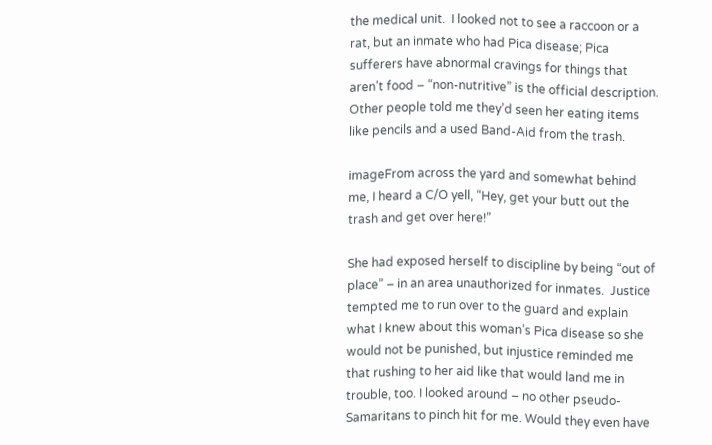the medical unit.  I looked not to see a raccoon or a rat, but an inmate who had Pica disease; Pica sufferers have abnormal cravings for things that aren’t food – “non-nutritive” is the official description.  Other people told me they’d seen her eating items like pencils and a used Band-Aid from the trash.

imageFrom across the yard and somewhat behind me, I heard a C/O yell, “Hey, get your butt out the trash and get over here!”

She had exposed herself to discipline by being “out of place” – in an area unauthorized for inmates.  Justice tempted me to run over to the guard and explain what I knew about this woman’s Pica disease so she would not be punished, but injustice reminded me that rushing to her aid like that would land me in trouble, too. I looked around – no other pseudo-Samaritans to pinch hit for me. Would they even have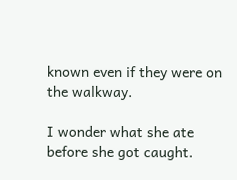known even if they were on the walkway.

I wonder what she ate before she got caught.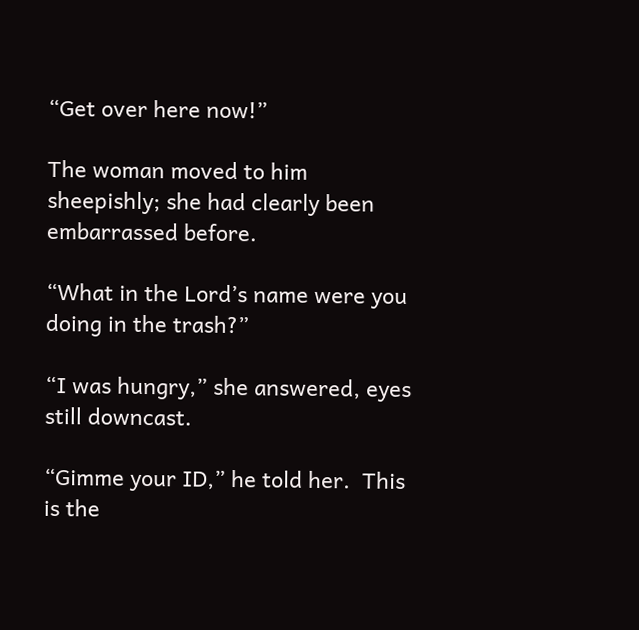“Get over here now!”

The woman moved to him sheepishly; she had clearly been embarrassed before.

“What in the Lord’s name were you doing in the trash?”

“I was hungry,” she answered, eyes still downcast.

“Gimme your ID,” he told her.  This is the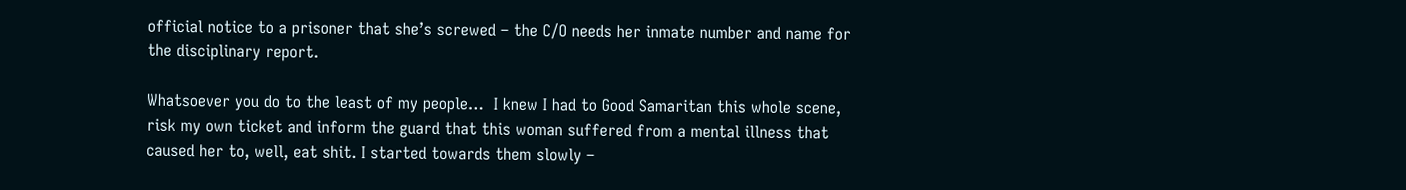official notice to a prisoner that she’s screwed – the C/O needs her inmate number and name for the disciplinary report.

Whatsoever you do to the least of my people…  I knew I had to Good Samaritan this whole scene, risk my own ticket and inform the guard that this woman suffered from a mental illness that caused her to, well, eat shit. I started towards them slowly –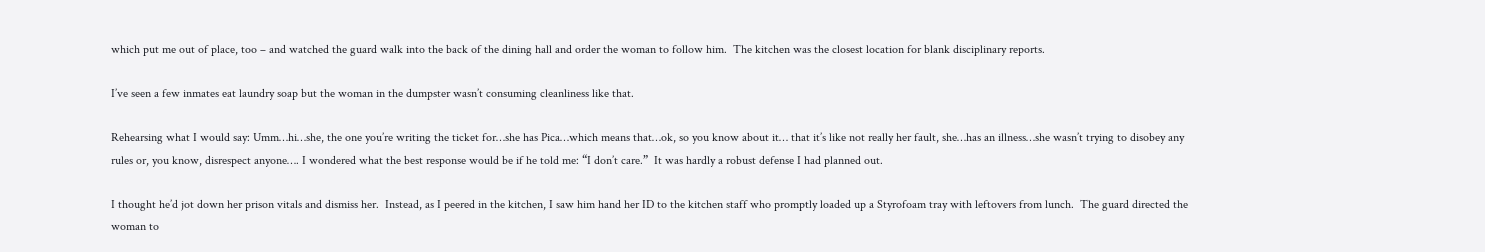which put me out of place, too – and watched the guard walk into the back of the dining hall and order the woman to follow him.  The kitchen was the closest location for blank disciplinary reports.

I’ve seen a few inmates eat laundry soap but the woman in the dumpster wasn’t consuming cleanliness like that.

Rehearsing what I would say: Umm…hi…she, the one you’re writing the ticket for…she has Pica…which means that…ok, so you know about it… that it’s like not really her fault, she…has an illness…she wasn’t trying to disobey any rules or, you know, disrespect anyone…. I wondered what the best response would be if he told me: “I don’t care.”  It was hardly a robust defense I had planned out.

I thought he’d jot down her prison vitals and dismiss her.  Instead, as I peered in the kitchen, I saw him hand her ID to the kitchen staff who promptly loaded up a Styrofoam tray with leftovers from lunch.  The guard directed the woman to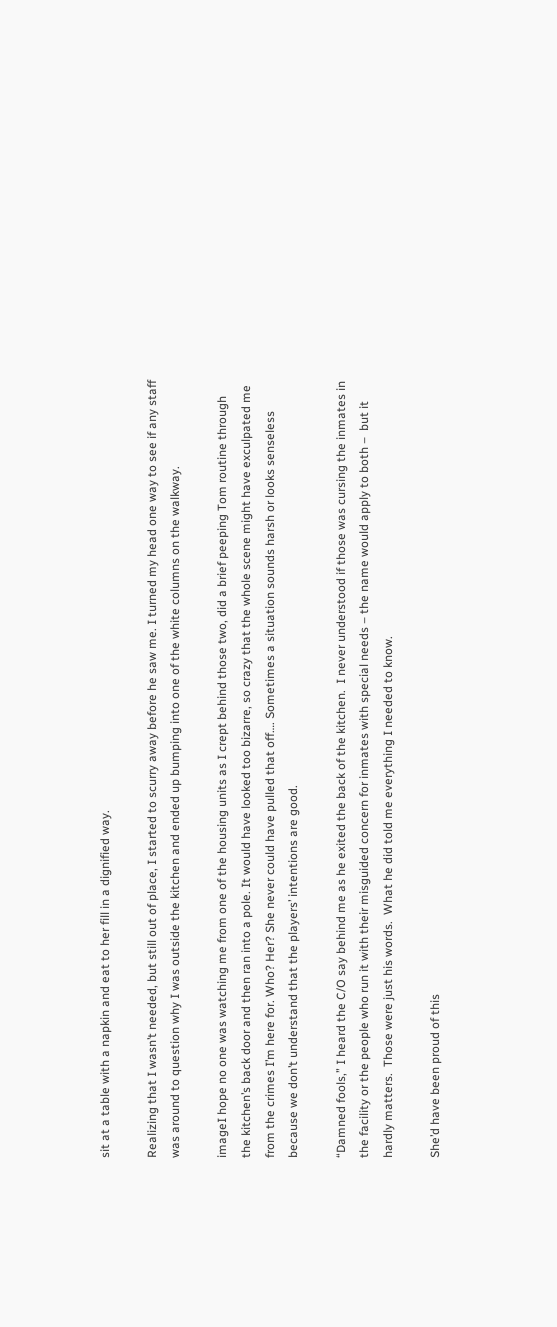sit at a table with a napkin and eat to her fill in a dignified way.

Realizing that I wasn’t needed, but still out of place, I started to scurry away before he saw me. I turned my head one way to see if any staff was around to question why I was outside the kitchen and ended up bumping into one of the white columns on the walkway.

imageI hope no one was watching me from one of the housing units as I crept behind those two, did a brief peeping Tom routine through the kitchen’s back door and then ran into a pole. It would have looked too bizarre, so crazy that the whole scene might have exculpated me from the crimes I’m here for. Who? Her? She never could have pulled that off…. Sometimes a situation sounds harsh or looks senseless because we don’t understand that the players’ intentions are good.

“Damned fools,” I heard the C/O say behind me as he exited the back of the kitchen.  I never understood if those was cursing the inmates in the facility or the people who run it with their misguided concern for inmates with special needs – the name would apply to both –  but it hardly matters.  Those were just his words.  What he did told me everything I needed to know.

She’d have been proud of this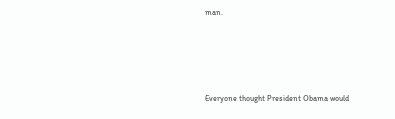man.




Everyone thought President Obama would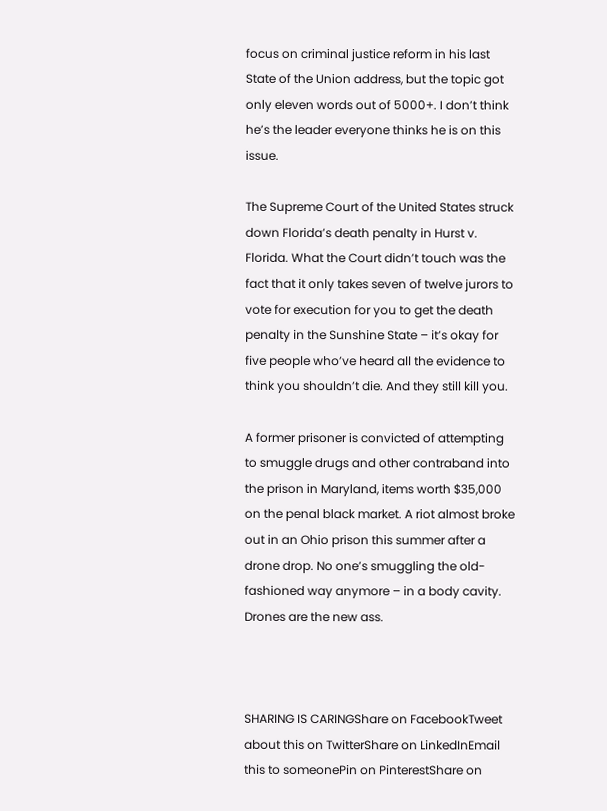focus on criminal justice reform in his last State of the Union address, but the topic got only eleven words out of 5000+. I don’t think he’s the leader everyone thinks he is on this issue.

The Supreme Court of the United States struck down Florida’s death penalty in Hurst v. Florida. What the Court didn’t touch was the fact that it only takes seven of twelve jurors to vote for execution for you to get the death penalty in the Sunshine State – it’s okay for five people who’ve heard all the evidence to think you shouldn’t die. And they still kill you.

A former prisoner is convicted of attempting to smuggle drugs and other contraband into the prison in Maryland, items worth $35,000 on the penal black market. A riot almost broke out in an Ohio prison this summer after a drone drop. No one’s smuggling the old-fashioned way anymore – in a body cavity. Drones are the new ass.



SHARING IS CARINGShare on FacebookTweet about this on TwitterShare on LinkedInEmail this to someonePin on PinterestShare on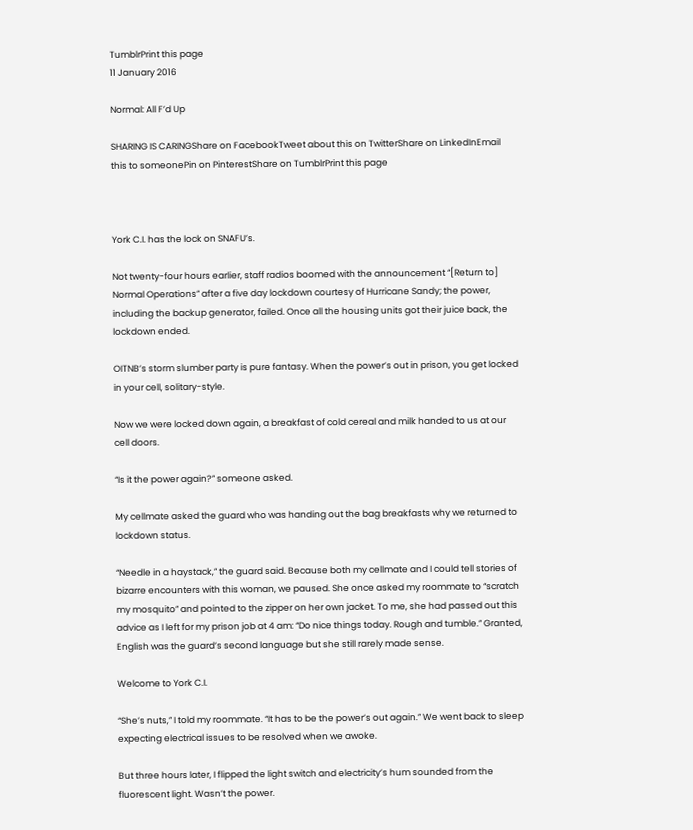TumblrPrint this page
11 January 2016

Normal: All F’d Up

SHARING IS CARINGShare on FacebookTweet about this on TwitterShare on LinkedInEmail this to someonePin on PinterestShare on TumblrPrint this page



York C.I. has the lock on SNAFU’s.

Not twenty-four hours earlier, staff radios boomed with the announcement “[Return to] Normal Operations” after a five day lockdown courtesy of Hurricane Sandy; the power, including the backup generator, failed. Once all the housing units got their juice back, the lockdown ended.

OITNB’s storm slumber party is pure fantasy. When the power’s out in prison, you get locked in your cell, solitary-style.

Now we were locked down again, a breakfast of cold cereal and milk handed to us at our cell doors.

“Is it the power again?” someone asked.

My cellmate asked the guard who was handing out the bag breakfasts why we returned to lockdown status.

“Needle in a haystack,” the guard said. Because both my cellmate and I could tell stories of bizarre encounters with this woman, we paused. She once asked my roommate to “scratch my mosquito” and pointed to the zipper on her own jacket. To me, she had passed out this advice as I left for my prison job at 4 am: “Do nice things today. Rough and tumble.” Granted, English was the guard’s second language but she still rarely made sense.

Welcome to York C.I.

“She’s nuts,” I told my roommate. “It has to be the power’s out again.” We went back to sleep expecting electrical issues to be resolved when we awoke.

But three hours later, I flipped the light switch and electricity’s hum sounded from the fluorescent light. Wasn’t the power.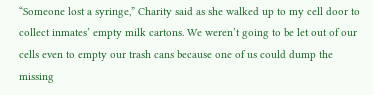“Someone lost a syringe,” Charity said as she walked up to my cell door to collect inmates’ empty milk cartons. We weren’t going to be let out of our cells even to empty our trash cans because one of us could dump the missing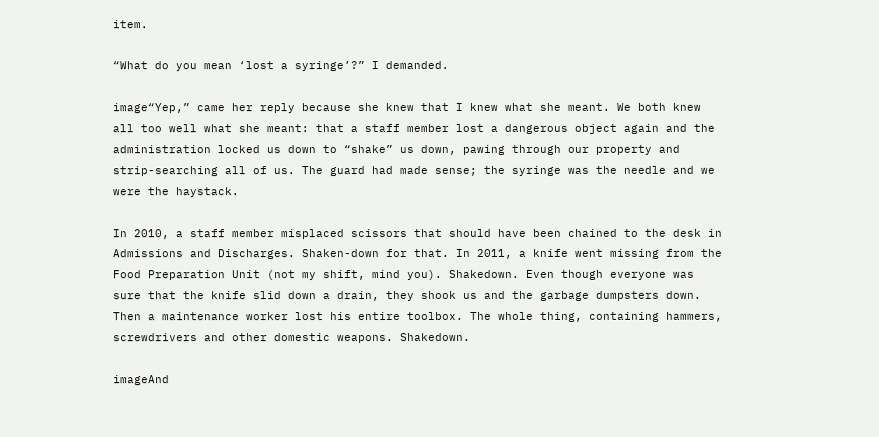item.

“What do you mean ‘lost a syringe’?” I demanded.

image“Yep,” came her reply because she knew that I knew what she meant. We both knew all too well what she meant: that a staff member lost a dangerous object again and the administration locked us down to “shake” us down, pawing through our property and strip-searching all of us. The guard had made sense; the syringe was the needle and we were the haystack.

In 2010, a staff member misplaced scissors that should have been chained to the desk in Admissions and Discharges. Shaken-down for that. In 2011, a knife went missing from the Food Preparation Unit (not my shift, mind you). Shakedown. Even though everyone was sure that the knife slid down a drain, they shook us and the garbage dumpsters down. Then a maintenance worker lost his entire toolbox. The whole thing, containing hammers, screwdrivers and other domestic weapons. Shakedown.

imageAnd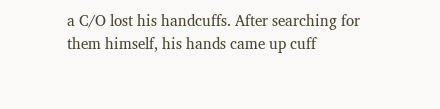a C/O lost his handcuffs. After searching for them himself, his hands came up cuff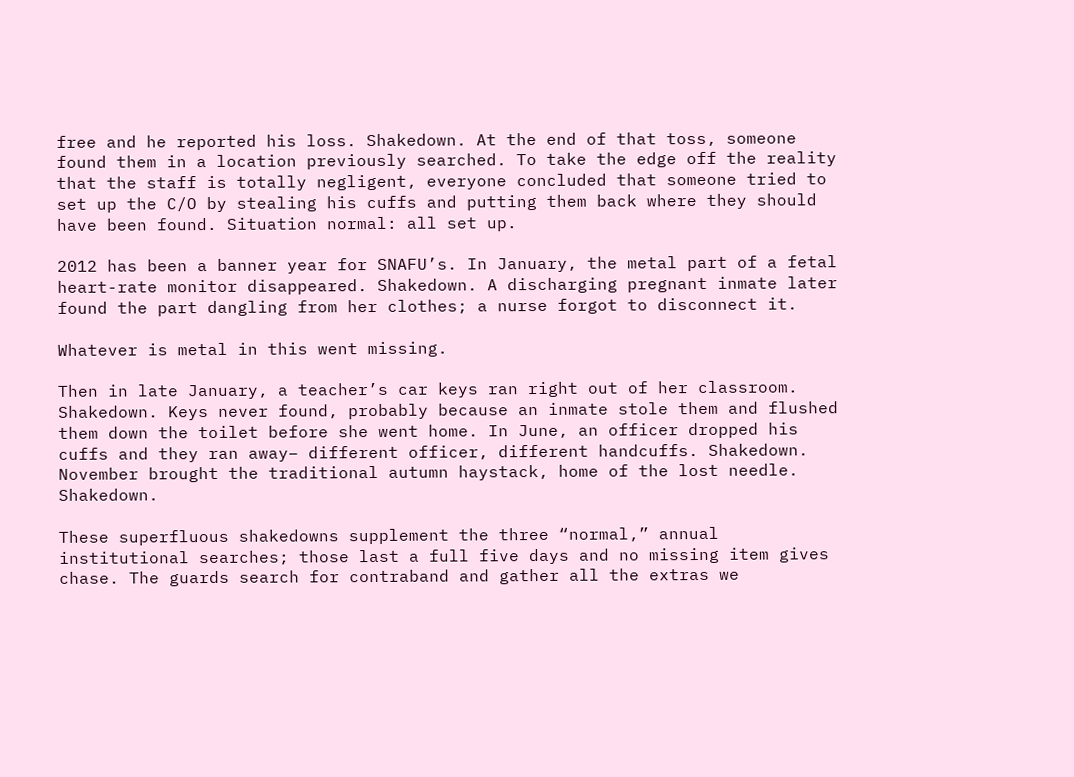free and he reported his loss. Shakedown. At the end of that toss, someone found them in a location previously searched. To take the edge off the reality that the staff is totally negligent, everyone concluded that someone tried to set up the C/O by stealing his cuffs and putting them back where they should have been found. Situation normal: all set up.

2012 has been a banner year for SNAFU’s. In January, the metal part of a fetal heart-rate monitor disappeared. Shakedown. A discharging pregnant inmate later found the part dangling from her clothes; a nurse forgot to disconnect it.

Whatever is metal in this went missing.

Then in late January, a teacher’s car keys ran right out of her classroom. Shakedown. Keys never found, probably because an inmate stole them and flushed them down the toilet before she went home. In June, an officer dropped his cuffs and they ran away– different officer, different handcuffs. Shakedown. November brought the traditional autumn haystack, home of the lost needle. Shakedown.

These superfluous shakedowns supplement the three “normal,” annual institutional searches; those last a full five days and no missing item gives chase. The guards search for contraband and gather all the extras we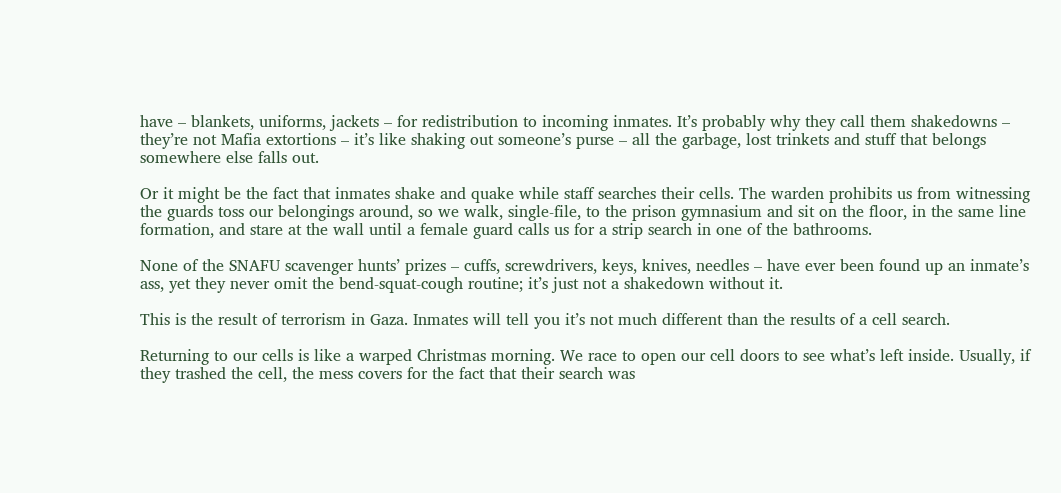have – blankets, uniforms, jackets – for redistribution to incoming inmates. It’s probably why they call them shakedowns – they’re not Mafia extortions – it’s like shaking out someone’s purse – all the garbage, lost trinkets and stuff that belongs somewhere else falls out.

Or it might be the fact that inmates shake and quake while staff searches their cells. The warden prohibits us from witnessing the guards toss our belongings around, so we walk, single-file, to the prison gymnasium and sit on the floor, in the same line formation, and stare at the wall until a female guard calls us for a strip search in one of the bathrooms.

None of the SNAFU scavenger hunts’ prizes – cuffs, screwdrivers, keys, knives, needles – have ever been found up an inmate’s ass, yet they never omit the bend-squat-cough routine; it’s just not a shakedown without it.

This is the result of terrorism in Gaza. Inmates will tell you it’s not much different than the results of a cell search.

Returning to our cells is like a warped Christmas morning. We race to open our cell doors to see what’s left inside. Usually, if they trashed the cell, the mess covers for the fact that their search was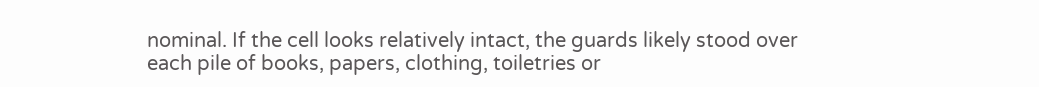nominal. If the cell looks relatively intact, the guards likely stood over each pile of books, papers, clothing, toiletries or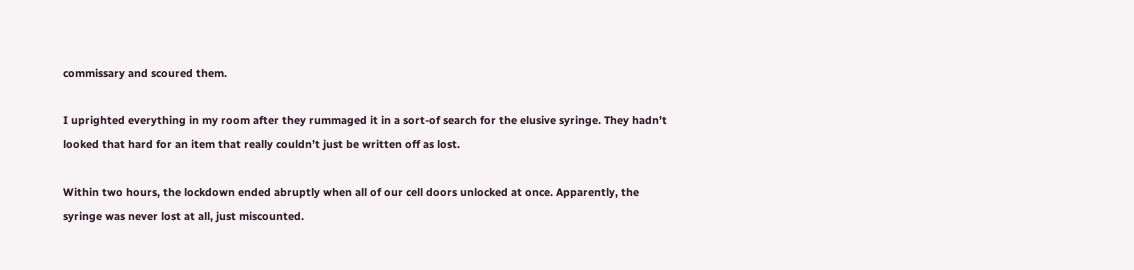commissary and scoured them.

I uprighted everything in my room after they rummaged it in a sort-of search for the elusive syringe. They hadn’t looked that hard for an item that really couldn’t just be written off as lost.

Within two hours, the lockdown ended abruptly when all of our cell doors unlocked at once. Apparently, the syringe was never lost at all, just miscounted.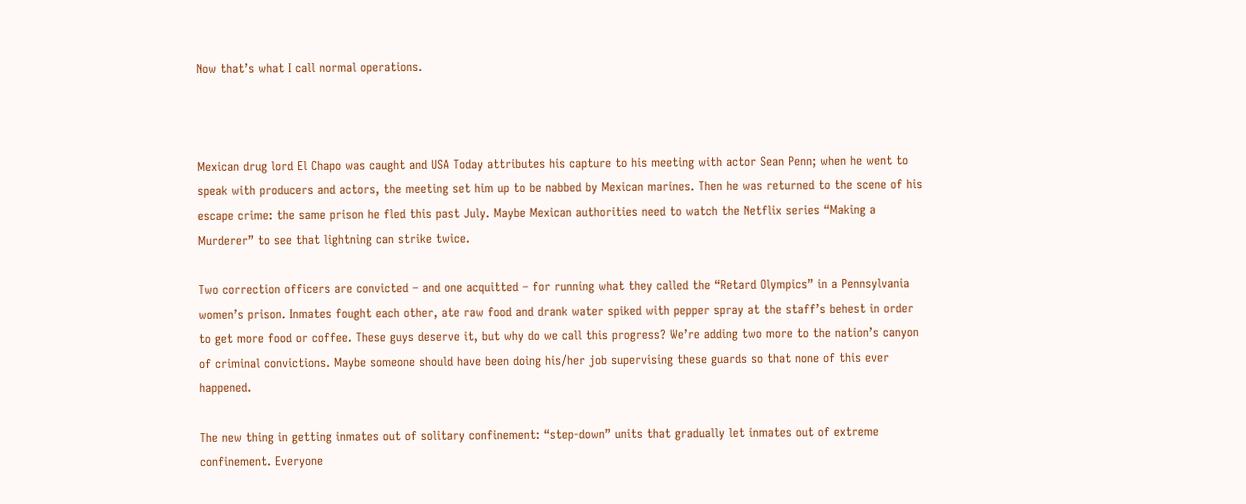Now that’s what I call normal operations.



Mexican drug lord El Chapo was caught and USA Today attributes his capture to his meeting with actor Sean Penn; when he went to speak with producers and actors, the meeting set him up to be nabbed by Mexican marines. Then he was returned to the scene of his escape crime: the same prison he fled this past July. Maybe Mexican authorities need to watch the Netflix series “Making a Murderer” to see that lightning can strike twice.

Two correction officers are convicted – and one acquitted – for running what they called the “Retard Olympics” in a Pennsylvania women’s prison. Inmates fought each other, ate raw food and drank water spiked with pepper spray at the staff’s behest in order to get more food or coffee. These guys deserve it, but why do we call this progress? We’re adding two more to the nation’s canyon of criminal convictions. Maybe someone should have been doing his/her job supervising these guards so that none of this ever happened.

The new thing in getting inmates out of solitary confinement: “step-down” units that gradually let inmates out of extreme confinement. Everyone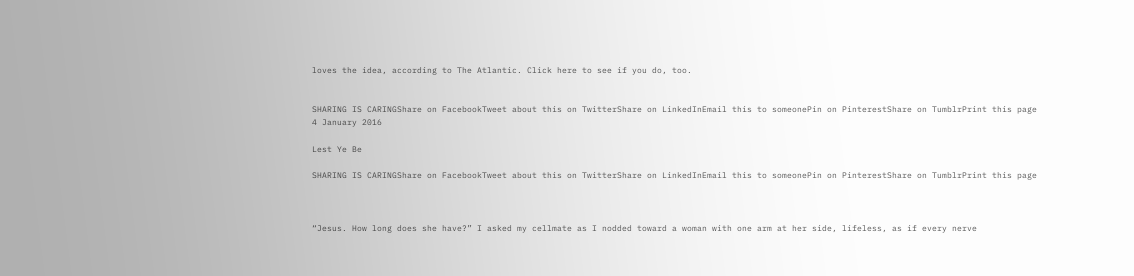loves the idea, according to The Atlantic. Click here to see if you do, too.


SHARING IS CARINGShare on FacebookTweet about this on TwitterShare on LinkedInEmail this to someonePin on PinterestShare on TumblrPrint this page
4 January 2016

Lest Ye Be

SHARING IS CARINGShare on FacebookTweet about this on TwitterShare on LinkedInEmail this to someonePin on PinterestShare on TumblrPrint this page



“Jesus. How long does she have?” I asked my cellmate as I nodded toward a woman with one arm at her side, lifeless, as if every nerve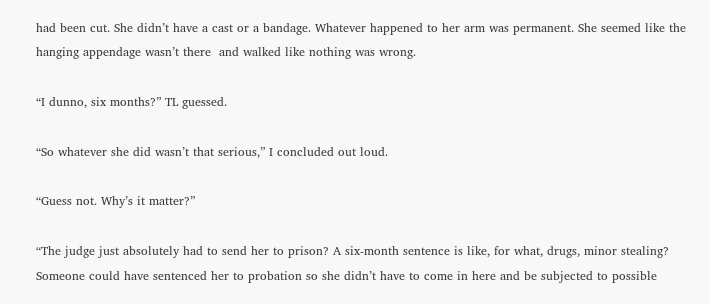had been cut. She didn’t have a cast or a bandage. Whatever happened to her arm was permanent. She seemed like the hanging appendage wasn’t there  and walked like nothing was wrong.

“I dunno, six months?” TL guessed.

“So whatever she did wasn’t that serious,” I concluded out loud.

“Guess not. Why’s it matter?”

“The judge just absolutely had to send her to prison? A six-month sentence is like, for what, drugs, minor stealing? Someone could have sentenced her to probation so she didn’t have to come in here and be subjected to possible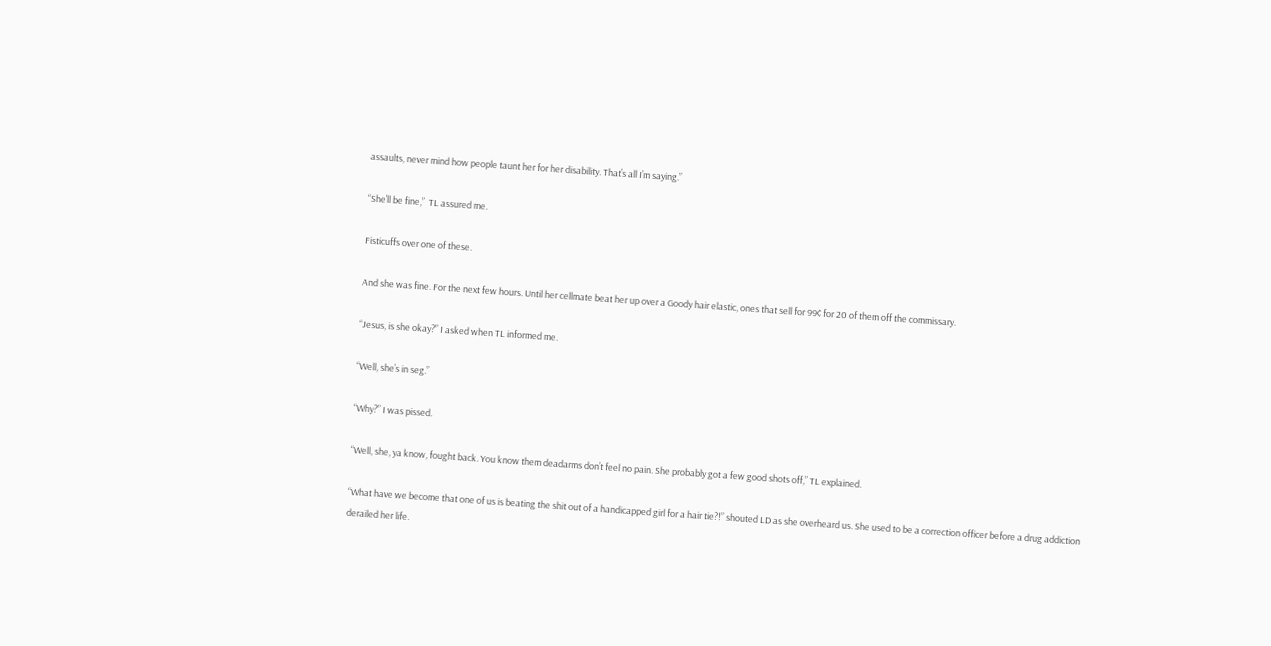assaults, never mind how people taunt her for her disability. That’s all I’m saying.”

“She’ll be fine,”  TL assured me.

Fisticuffs over one of these.

And she was fine. For the next few hours. Until her cellmate beat her up over a Goody hair elastic, ones that sell for 99¢ for 20 of them off the commissary.

“Jesus, is she okay?” I asked when TL informed me.

“Well, she’s in seg.”

“Why?” I was pissed.

“Well, she, ya know, fought back. You know them deadarms don’t feel no pain. She probably got a few good shots off,” TL explained.

“What have we become that one of us is beating the shit out of a handicapped girl for a hair tie?!” shouted LD as she overheard us. She used to be a correction officer before a drug addiction derailed her life.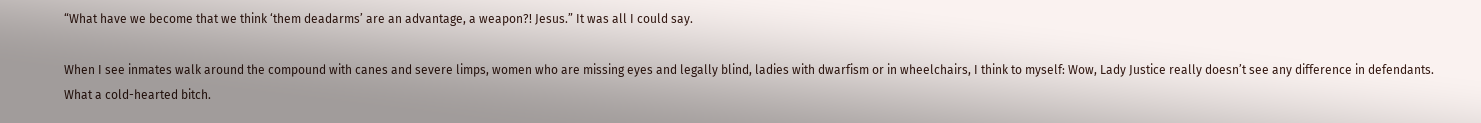“What have we become that we think ‘them deadarms’ are an advantage, a weapon?! Jesus.” It was all I could say.

When I see inmates walk around the compound with canes and severe limps, women who are missing eyes and legally blind, ladies with dwarfism or in wheelchairs, I think to myself: Wow, Lady Justice really doesn’t see any difference in defendants. What a cold-hearted bitch.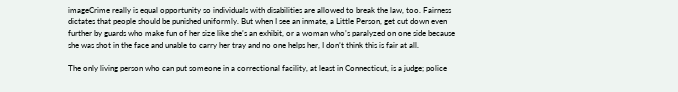imageCrime really is equal opportunity so individuals with disabilities are allowed to break the law, too. Fairness dictates that people should be punished uniformly. But when I see an inmate, a Little Person, get cut down even further by guards who make fun of her size like she’s an exhibit, or a woman who’s paralyzed on one side because she was shot in the face and unable to carry her tray and no one helps her, I don’t think this is fair at all.

The only living person who can put someone in a correctional facility, at least in Connecticut, is a judge; police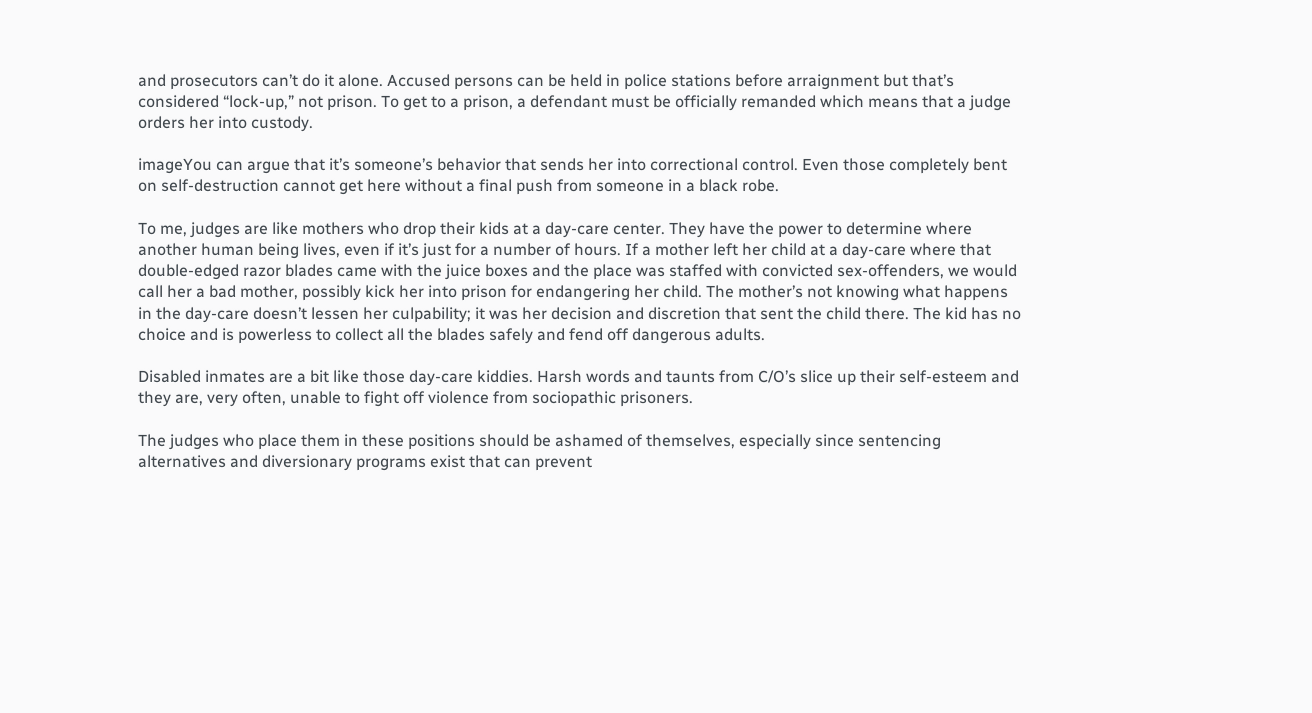and prosecutors can’t do it alone. Accused persons can be held in police stations before arraignment but that’s considered “lock-up,” not prison. To get to a prison, a defendant must be officially remanded which means that a judge orders her into custody.

imageYou can argue that it’s someone’s behavior that sends her into correctional control. Even those completely bent on self-destruction cannot get here without a final push from someone in a black robe.

To me, judges are like mothers who drop their kids at a day-care center. They have the power to determine where another human being lives, even if it’s just for a number of hours. If a mother left her child at a day-care where that double-edged razor blades came with the juice boxes and the place was staffed with convicted sex-offenders, we would call her a bad mother, possibly kick her into prison for endangering her child. The mother’s not knowing what happens in the day-care doesn’t lessen her culpability; it was her decision and discretion that sent the child there. The kid has no choice and is powerless to collect all the blades safely and fend off dangerous adults.

Disabled inmates are a bit like those day-care kiddies. Harsh words and taunts from C/O’s slice up their self-esteem and they are, very often, unable to fight off violence from sociopathic prisoners.

The judges who place them in these positions should be ashamed of themselves, especially since sentencing alternatives and diversionary programs exist that can prevent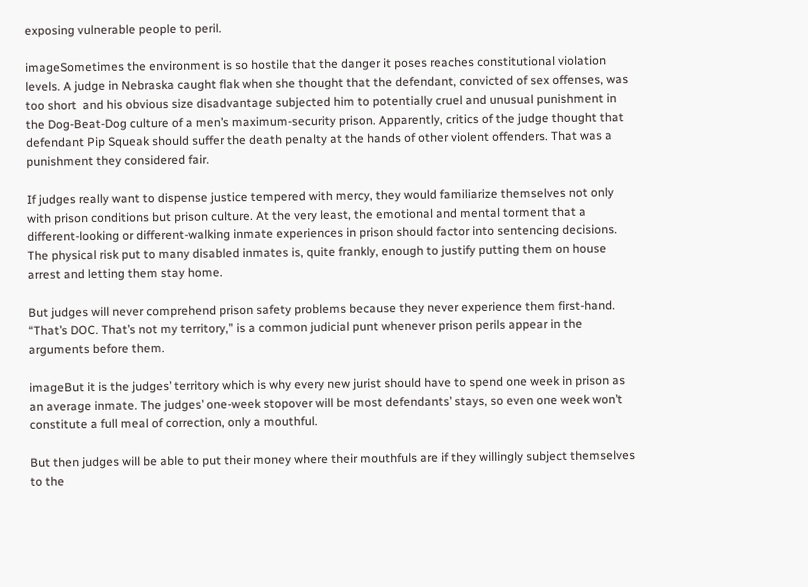exposing vulnerable people to peril.

imageSometimes the environment is so hostile that the danger it poses reaches constitutional violation levels. A judge in Nebraska caught flak when she thought that the defendant, convicted of sex offenses, was too short  and his obvious size disadvantage subjected him to potentially cruel and unusual punishment in the Dog-Beat-Dog culture of a men’s maximum-security prison. Apparently, critics of the judge thought that defendant Pip Squeak should suffer the death penalty at the hands of other violent offenders. That was a punishment they considered fair.

If judges really want to dispense justice tempered with mercy, they would familiarize themselves not only with prison conditions but prison culture. At the very least, the emotional and mental torment that a different-looking or different-walking inmate experiences in prison should factor into sentencing decisions. The physical risk put to many disabled inmates is, quite frankly, enough to justify putting them on house arrest and letting them stay home.

But judges will never comprehend prison safety problems because they never experience them first-hand. “That’s DOC. That’s not my territory,” is a common judicial punt whenever prison perils appear in the arguments before them.

imageBut it is the judges’ territory which is why every new jurist should have to spend one week in prison as an average inmate. The judges’ one-week stopover will be most defendants’ stays, so even one week won’t constitute a full meal of correction, only a mouthful.

But then judges will be able to put their money where their mouthfuls are if they willingly subject themselves to the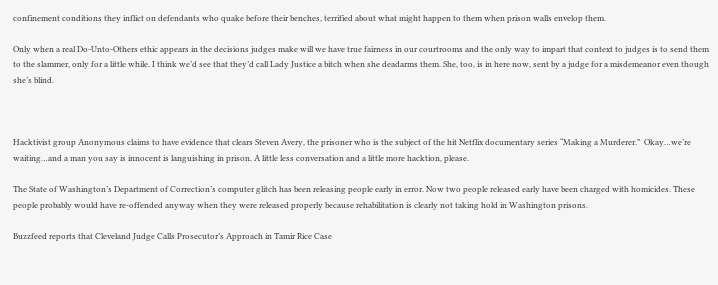confinement conditions they inflict on defendants who quake before their benches, terrified about what might happen to them when prison walls envelop them.

Only when a real Do-Unto-Others ethic appears in the decisions judges make will we have true fairness in our courtrooms and the only way to impart that context to judges is to send them to the slammer, only for a little while. I think we’d see that they’d call Lady Justice a bitch when she deadarms them. She, too, is in here now, sent by a judge for a misdemeanor even though she’s blind.



Hacktivist group Anonymous claims to have evidence that clears Steven Avery, the prisoner who is the subject of the hit Netflix documentary series “Making a Murderer.”  Okay…we’re waiting…and a man you say is innocent is languishing in prison. A little less conversation and a little more hacktion, please.

The State of Washington’s Department of Correction’s computer glitch has been releasing people early in error. Now two people released early have been charged with homicides. These people probably would have re-offended anyway when they were released properly because rehabilitation is clearly not taking hold in Washington prisons.

Buzzfeed reports that Cleveland Judge Calls Prosecutor’s Approach in Tamir Rice Case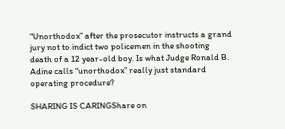“Unorthodox” after the prosecutor instructs a grand jury not to indict two policemen in the shooting death of a 12 year-old boy. Is what Judge Ronald B. Adine calls “unorthodox” really just standard operating procedure?

SHARING IS CARINGShare on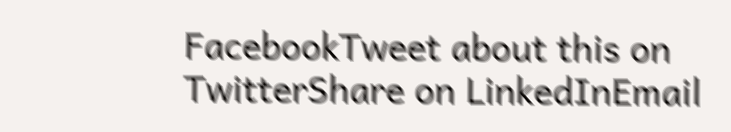FacebookTweet about this on TwitterShare on LinkedInEmail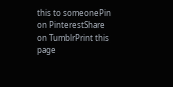this to someonePin on PinterestShare on TumblrPrint this page